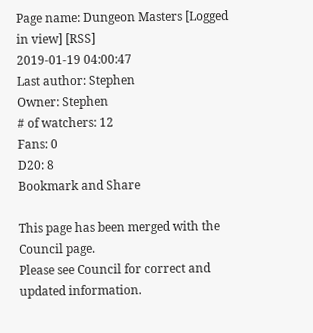Page name: Dungeon Masters [Logged in view] [RSS]
2019-01-19 04:00:47
Last author: Stephen
Owner: Stephen
# of watchers: 12
Fans: 0
D20: 8
Bookmark and Share

This page has been merged with the Council page.
Please see Council for correct and updated information.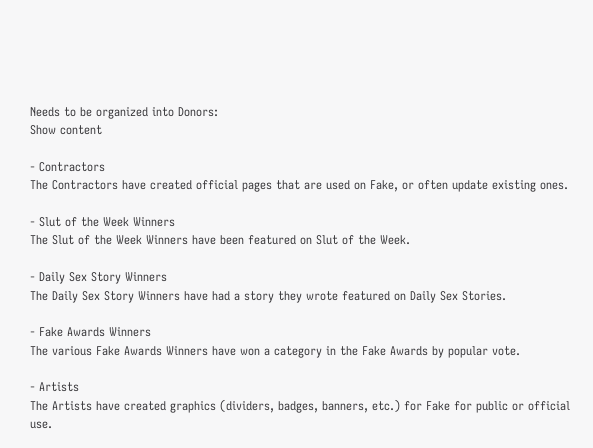Needs to be organized into Donors:
Show content

- Contractors
The Contractors have created official pages that are used on Fake, or often update existing ones.

- Slut of the Week Winners
The Slut of the Week Winners have been featured on Slut of the Week.

- Daily Sex Story Winners
The Daily Sex Story Winners have had a story they wrote featured on Daily Sex Stories.

- Fake Awards Winners
The various Fake Awards Winners have won a category in the Fake Awards by popular vote.

- Artists
The Artists have created graphics (dividers, badges, banners, etc.) for Fake for public or official use.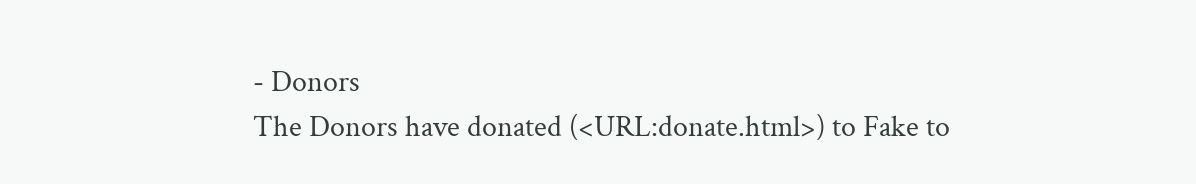- Donors
The Donors have donated (<URL:donate.html>) to Fake to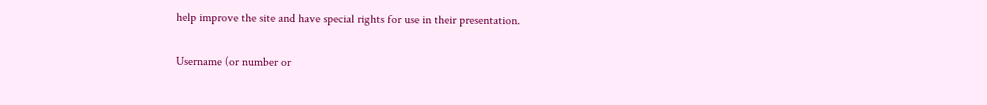help improve the site and have special rights for use in their presentation.

Username (or number or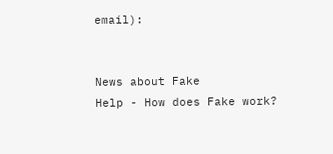email):


News about Fake
Help - How does Fake work?